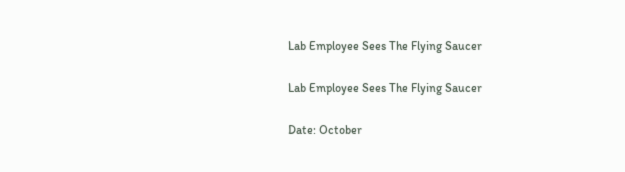Lab Employee Sees The Flying Saucer

Lab Employee Sees The Flying Saucer

Date: October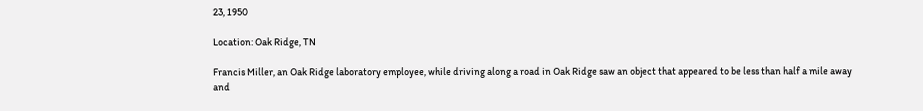23, 1950

Location: Oak Ridge, TN

Francis Miller, an Oak Ridge laboratory employee, while driving along a road in Oak Ridge saw an object that appeared to be less than half a mile away and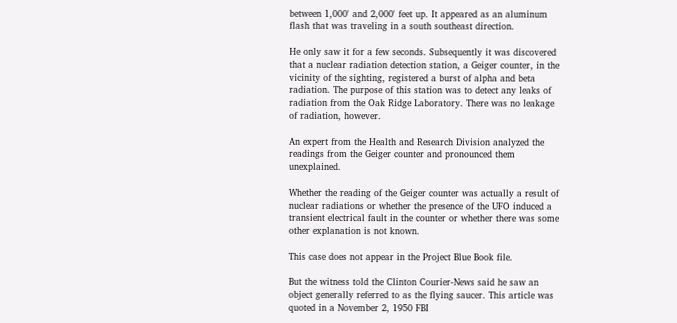between 1,000' and 2,000' feet up. It appeared as an aluminum flash that was traveling in a south southeast direction.

He only saw it for a few seconds. Subsequently it was discovered that a nuclear radiation detection station, a Geiger counter, in the vicinity of the sighting, registered a burst of alpha and beta radiation. The purpose of this station was to detect any leaks of radiation from the Oak Ridge Laboratory. There was no leakage of radiation, however.

An expert from the Health and Research Division analyzed the readings from the Geiger counter and pronounced them unexplained.

Whether the reading of the Geiger counter was actually a result of nuclear radiations or whether the presence of the UFO induced a transient electrical fault in the counter or whether there was some other explanation is not known.

This case does not appear in the Project Blue Book file.

But the witness told the Clinton Courier-News said he saw an object generally referred to as the flying saucer. This article was quoted in a November 2, 1950 FBI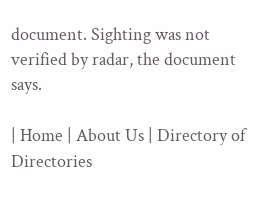document. Sighting was not verified by radar, the document says.

| Home | About Us | Directory of Directories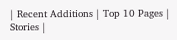| Recent Additions | Top 10 Pages | Stories |